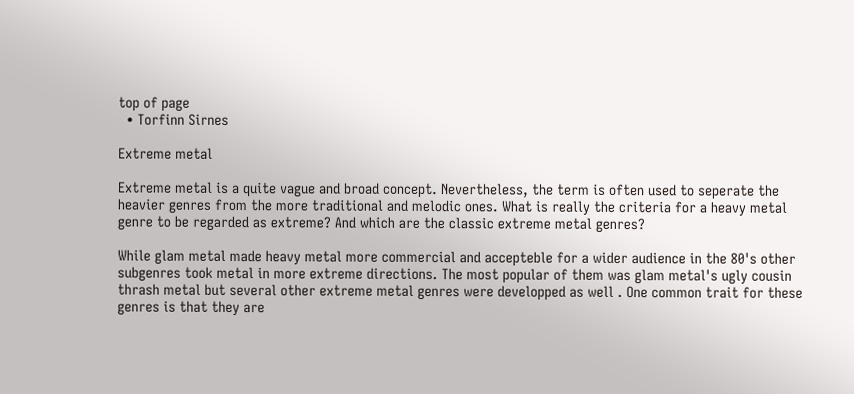top of page
  • Torfinn Sirnes

Extreme metal

Extreme metal is a quite vague and broad concept. Nevertheless, the term is often used to seperate the heavier genres from the more traditional and melodic ones. What is really the criteria for a heavy metal genre to be regarded as extreme? And which are the classic extreme metal genres?

While glam metal made heavy metal more commercial and accepteble for a wider audience in the 80's other subgenres took metal in more extreme directions. The most popular of them was glam metal's ugly cousin thrash metal but several other extreme metal genres were developped as well . One common trait for these genres is that they are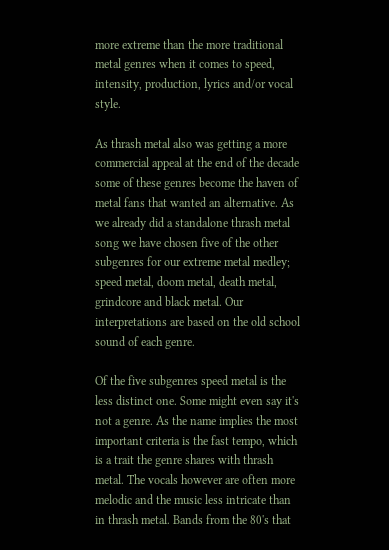more extreme than the more traditional metal genres when it comes to speed, intensity, production, lyrics and/or vocal style.

As thrash metal also was getting a more commercial appeal at the end of the decade some of these genres become the haven of metal fans that wanted an alternative. As we already did a standalone thrash metal song we have chosen five of the other subgenres for our extreme metal medley; speed metal, doom metal, death metal, grindcore and black metal. Our interpretations are based on the old school sound of each genre.

Of the five subgenres speed metal is the less distinct one. Some might even say it's not a genre. As the name implies the most important criteria is the fast tempo, which is a trait the genre shares with thrash metal. The vocals however are often more melodic and the music less intricate than in thrash metal. Bands from the 80's that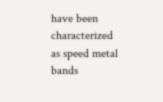have been characterized as speed metal bands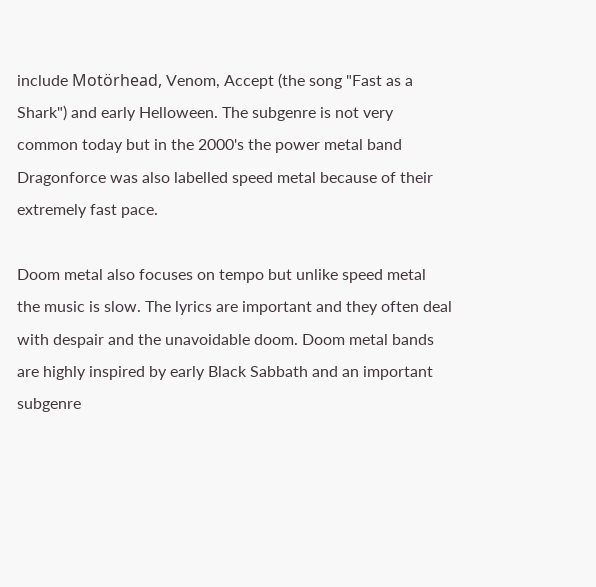include Motörhead, Venom, Accept (the song "Fast as a Shark") and early Helloween. The subgenre is not very common today but in the 2000's the power metal band Dragonforce was also labelled speed metal because of their extremely fast pace.

Doom metal also focuses on tempo but unlike speed metal the music is slow. The lyrics are important and they often deal with despair and the unavoidable doom. Doom metal bands are highly inspired by early Black Sabbath and an important subgenre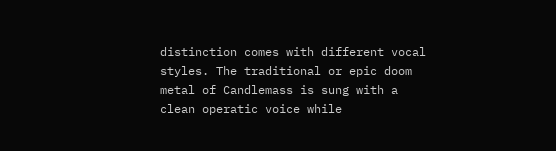distinction comes with different vocal styles. The traditional or epic doom metal of Candlemass is sung with a clean operatic voice while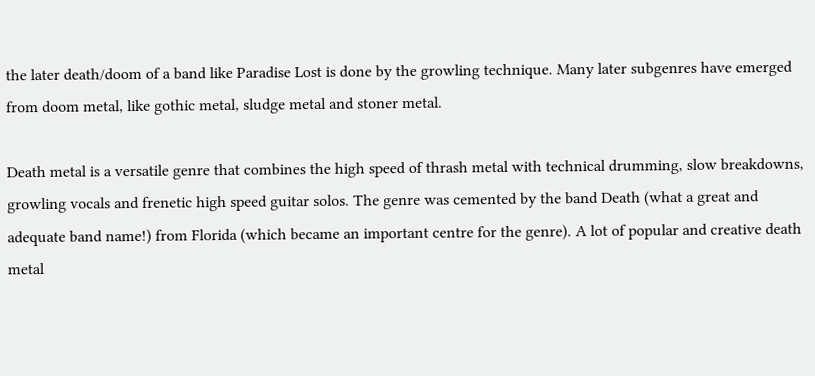the later death/doom of a band like Paradise Lost is done by the growling technique. Many later subgenres have emerged from doom metal, like gothic metal, sludge metal and stoner metal.

Death metal is a versatile genre that combines the high speed of thrash metal with technical drumming, slow breakdowns, growling vocals and frenetic high speed guitar solos. The genre was cemented by the band Death (what a great and adequate band name!) from Florida (which became an important centre for the genre). A lot of popular and creative death metal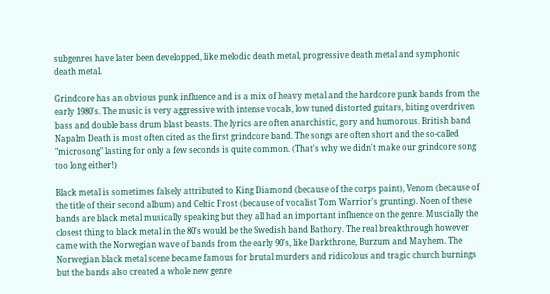subgenres have later been developped, like melodic death metal, progressive death metal and symphonic death metal.

Grindcore has an obvious punk influence and is a mix of heavy metal and the hardcore punk bands from the early 1980's. The music is very aggressive with intense vocals, low tuned distorted guitars, biting overdriven bass and double bass drum blast beasts. The lyrics are often anarchistic, gory and humorous. British band Napalm Death is most often cited as the first grindcore band. The songs are often short and the so-called "microsong" lasting for only a few seconds is quite common. (That's why we didn't make our grindcore song too long either!)

Black metal is sometimes falsely attributed to King Diamond (because of the corps paint), Venom (because of the title of their second album) and Celtic Frost (because of vocalist Tom Warrior's grunting). Noen of these bands are black metal musically speaking but they all had an important influence on the genre. Muscially the closest thing to black metal in the 80's would be the Swedish band Bathory. The real breakthrough however came with the Norwegian wave of bands from the early 90's, like Darkthrone, Burzum and Mayhem. The Norwegian black metal scene became famous for brutal murders and ridicolous and tragic church burnings but the bands also created a whole new genre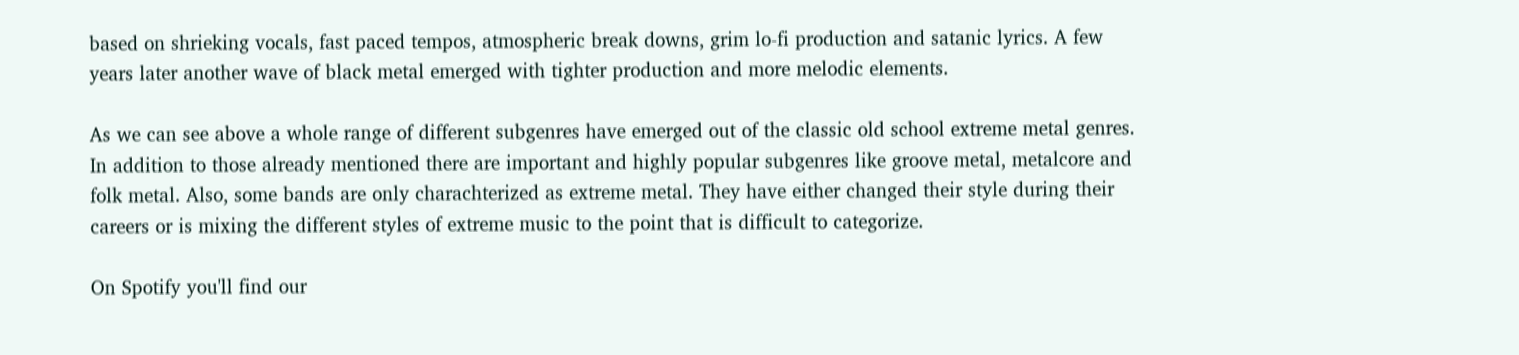based on shrieking vocals, fast paced tempos, atmospheric break downs, grim lo-fi production and satanic lyrics. A few years later another wave of black metal emerged with tighter production and more melodic elements.

As we can see above a whole range of different subgenres have emerged out of the classic old school extreme metal genres. In addition to those already mentioned there are important and highly popular subgenres like groove metal, metalcore and folk metal. Also, some bands are only charachterized as extreme metal. They have either changed their style during their careers or is mixing the different styles of extreme music to the point that is difficult to categorize.

On Spotify you'll find our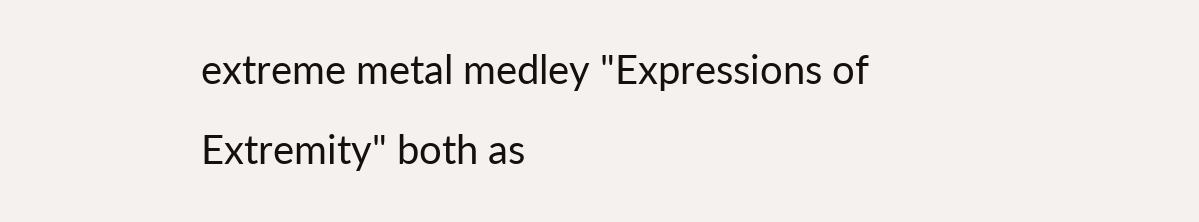extreme metal medley "Expressions of Extremity" both as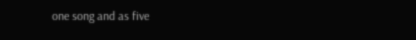one song and as five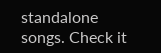standalone songs. Check it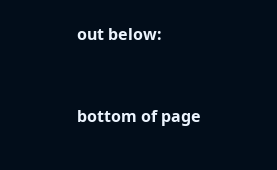out below:


bottom of page